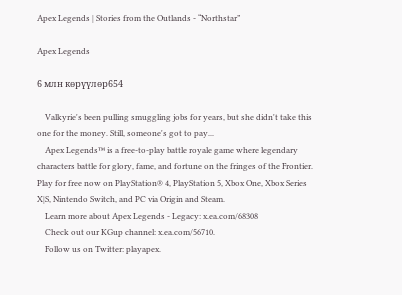Apex Legends | Stories from the Outlands - “Northstar”

Apex Legends

6 млн көрүүлөр654

    Valkyrie's been pulling smuggling jobs for years, but she didn't take this one for the money. Still, someone's got to pay...
    Apex Legends™ is a free-to-play battle royale game where legendary characters battle for glory, fame, and fortune on the fringes of the Frontier. Play for free now on PlayStation® 4, PlayStation 5, Xbox One, Xbox Series X|S, Nintendo Switch, and PC via Origin and Steam.
    Learn more about Apex Legends - Legacy: x.ea.com/68308
    Check out our KGup channel: x.ea.com/56710.
    Follow us on Twitter: playapex.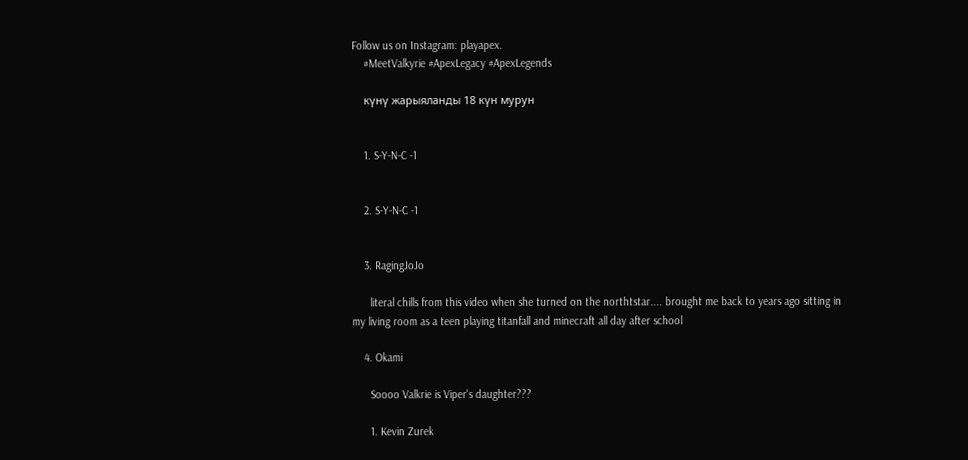Follow us on Instagram: playapex.
    #MeetValkyrie #ApexLegacy #ApexLegends

    күнү жарыяланды 18 күн мурун


    1. S-Y-N-C -1


    2. S-Y-N-C -1


    3. RagingJoJo

      literal chills from this video when she turned on the northtstar.... brought me back to years ago sitting in my living room as a teen playing titanfall and minecraft all day after school

    4. Okami

      Soooo Valkrie is Viper's daughter???

      1. Kevin Zurek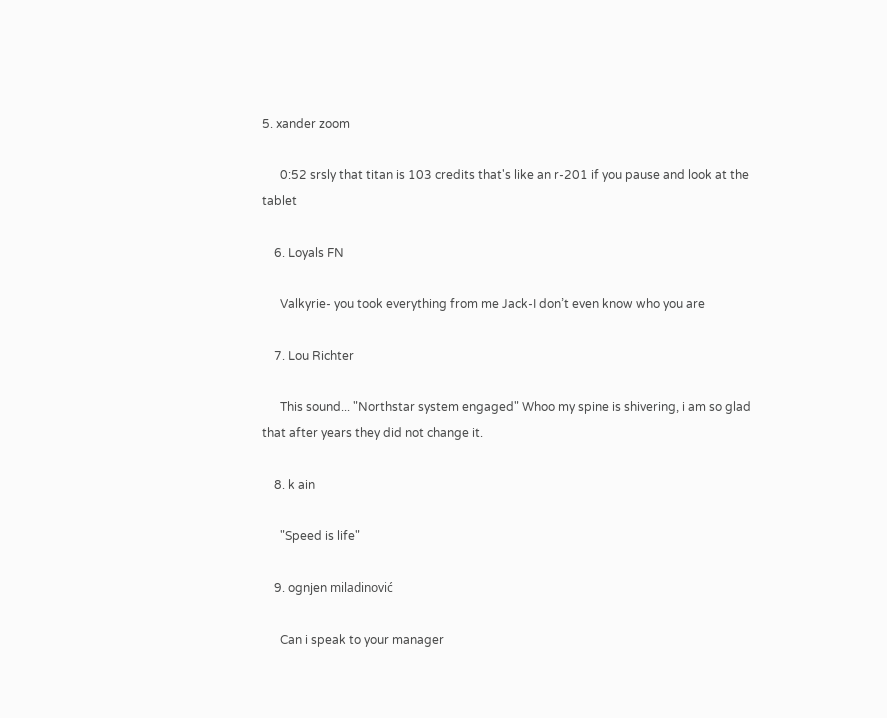5. xander zoom

      0:52 srsly that titan is 103 credits that's like an r-201 if you pause and look at the tablet

    6. Loyals FN

      Valkyrie- you took everything from me Jack-I don’t even know who you are

    7. Lou Richter

      This sound... "Northstar system engaged" Whoo my spine is shivering, i am so glad that after years they did not change it.

    8. k ain

      "Speed is life"

    9. ognjen miladinović

      Can i speak to your manager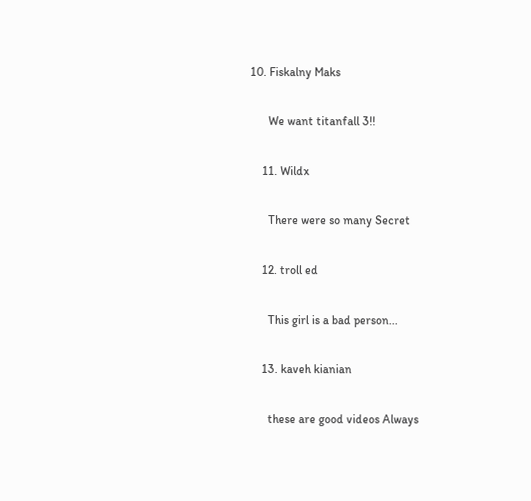10. Fiskalny Maks

      We want titanfall 3!!

    11. Wildx

      There were so many Secret

    12. troll ed

      This girl is a bad person...

    13. kaveh kianian

      these are good videos Always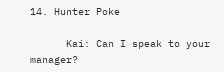14. Hunter Poke

      Kai: Can I speak to your manager?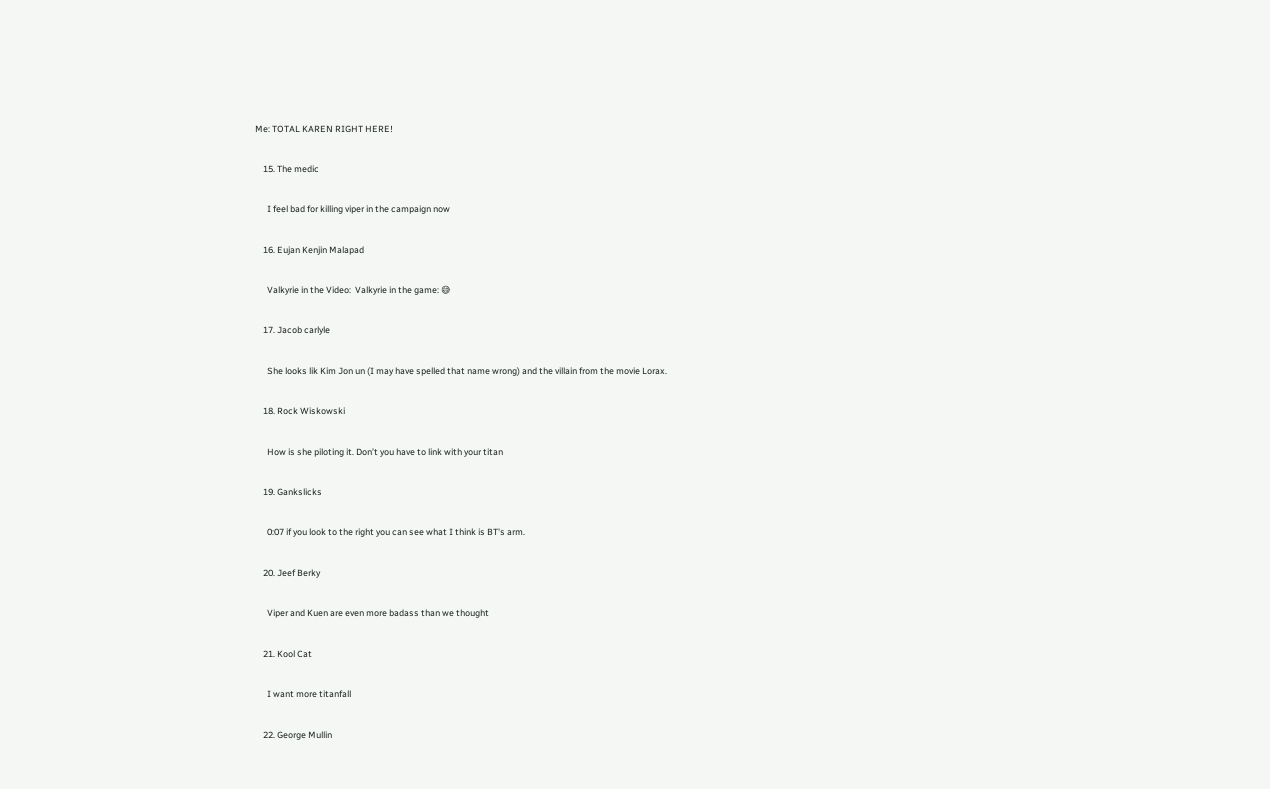Me: TOTAL KAREN RIGHT HERE!

    15. The medic

      I feel bad for killing viper in the campaign now

    16. Eujan Kenjin Malapad

      Valkyrie in the Video:  Valkyrie in the game: 😅

    17. Jacob carlyle

      She looks lik Kim Jon un (I may have spelled that name wrong) and the villain from the movie Lorax.

    18. Rock Wiskowski

      How is she piloting it. Don’t you have to link with your titan

    19. Gankslicks

      0:07 if you look to the right you can see what I think is BT's arm.

    20. Jeef Berky

      Viper and Kuen are even more badass than we thought

    21. Kool Cat

      I want more titanfall

    22. George Mullin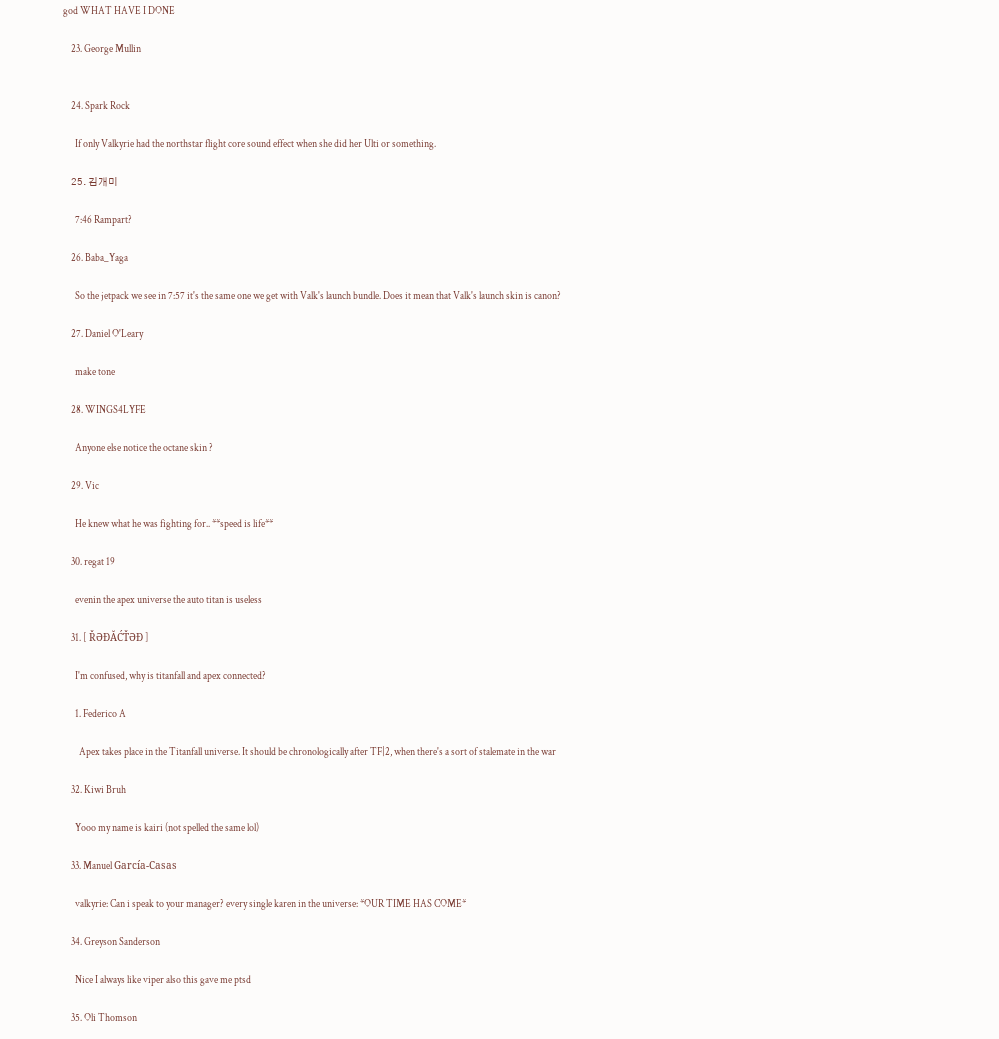god WHAT HAVE I DONE

    23. George Mullin


    24. Spark Rock

      If only Valkyrie had the northstar flight core sound effect when she did her Ulti or something.

    25. 김개미

      7:46 Rampart?

    26. Baba_Yaga

      So the jetpack we see in 7:57 it's the same one we get with Valk's launch bundle. Does it mean that Valk's launch skin is canon?

    27. Daniel O'Leary

      make tone

    28. WINGS4LYFE

      Anyone else notice the octane skin ?

    29. Vic

      He knew what he was fighting for.. **speed is life**

    30. regat 19

      evenin the apex universe the auto titan is useless

    31. [ ŘƏĐĂĆŤƏĐ ]

      I'm confused, why is titanfall and apex connected?

      1. Federico A

        Apex takes place in the Titanfall universe. It should be chronologically after TF|2, when there's a sort of stalemate in the war

    32. Kiwi Bruh

      Yooo my name is kairi (not spelled the same lol)

    33. Manuel García-Casas

      valkyrie: Can i speak to your manager? every single karen in the universe: *OUR TIME HAS COME*

    34. Greyson Sanderson

      Nice I always like viper also this gave me ptsd

    35. Oli Thomson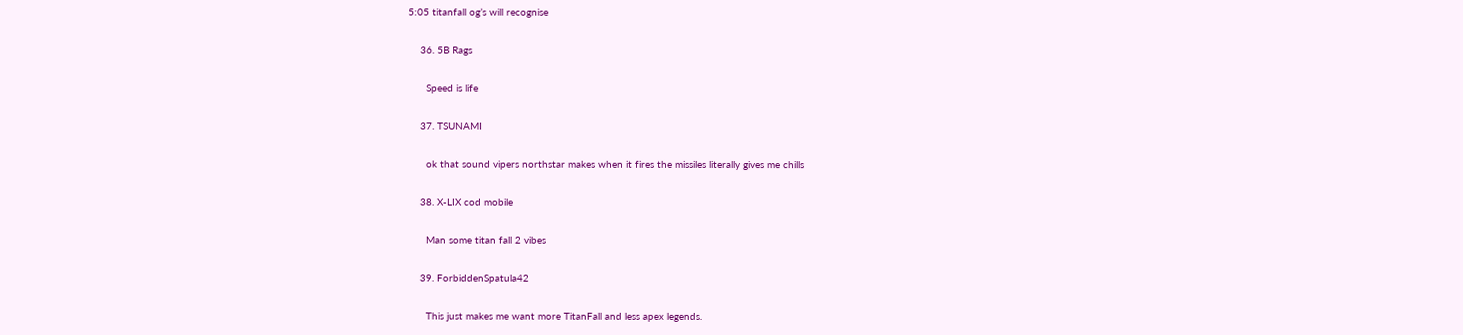5:05 titanfall og’s will recognise

    36. 5B Rags

      Speed is life

    37. TSUNAMI

      ok that sound vipers northstar makes when it fires the missiles literally gives me chills

    38. X-LIX cod mobile

      Man some titan fall 2 vibes

    39. ForbiddenSpatula42

      This just makes me want more TitanFall and less apex legends.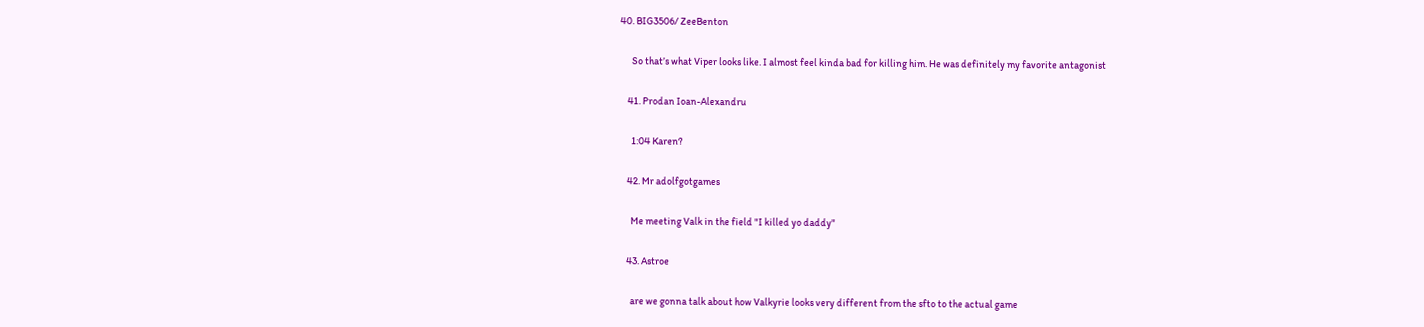40. BIG3506/ ZeeBenton

      So that’s what Viper looks like. I almost feel kinda bad for killing him. He was definitely my favorite antagonist

    41. Prodan Ioan-Alexandru

      1:04 Karen?

    42. Mr adolfgotgames

      Me meeting Valk in the field "I killed yo daddy"

    43. Astroe

      are we gonna talk about how Valkyrie looks very different from the sfto to the actual game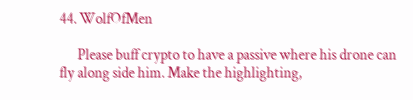44. WolfOfMen

      Please buff crypto to have a passive where his drone can fly along side him. Make the highlighting,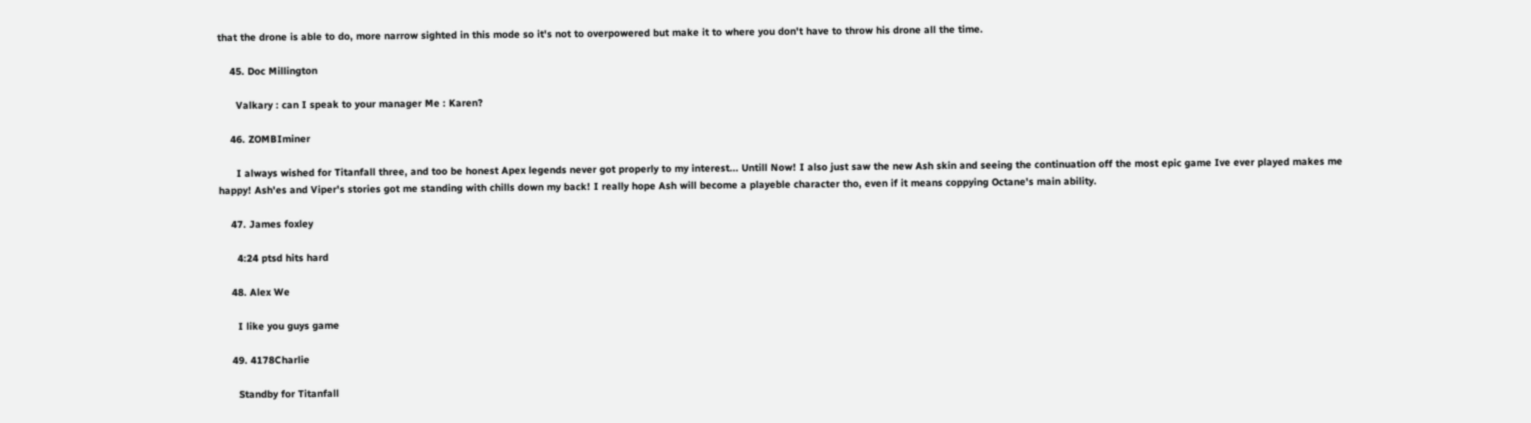that the drone is able to do, more narrow sighted in this mode so it's not to overpowered but make it to where you don't have to throw his drone all the time.

    45. Doc Millington

      Valkary : can I speak to your manager Me : Karen?

    46. ZOMBIminer

      I always wished for Titanfall three, and too be honest Apex legends never got properly to my interest... Untill Now! I also just saw the new Ash skin and seeing the continuation off the most epic game Ive ever played makes me happy! Ash'es and Viper's stories got me standing with chills down my back! I really hope Ash will become a playeble character tho, even if it means coppying Octane's main ability.

    47. James foxley

      4:24 ptsd hits hard

    48. Alex We

      I like you guys game

    49. 4178Charlie

      Standby for Titanfall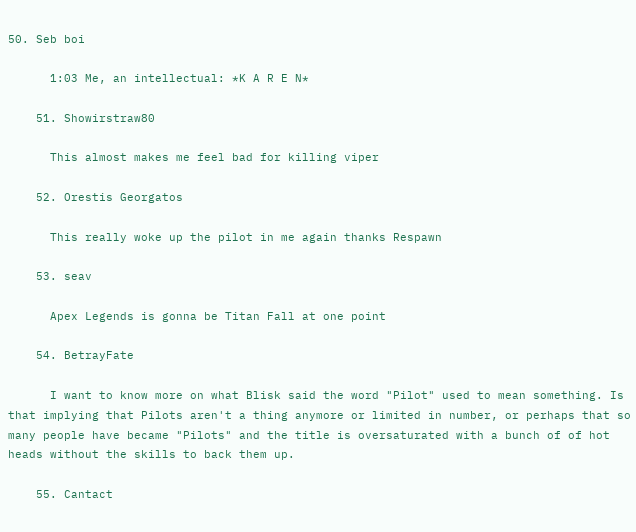50. Seb boi

      1:03 Me, an intellectual: *K A R E N*

    51. Showirstraw80

      This almost makes me feel bad for killing viper

    52. Orestis Georgatos

      This really woke up the pilot in me again thanks Respawn

    53. seav

      Apex Legends is gonna be Titan Fall at one point

    54. BetrayFate

      I want to know more on what Blisk said the word "Pilot" used to mean something. Is that implying that Pilots aren't a thing anymore or limited in number, or perhaps that so many people have became "Pilots" and the title is oversaturated with a bunch of of hot heads without the skills to back them up.

    55. Cantact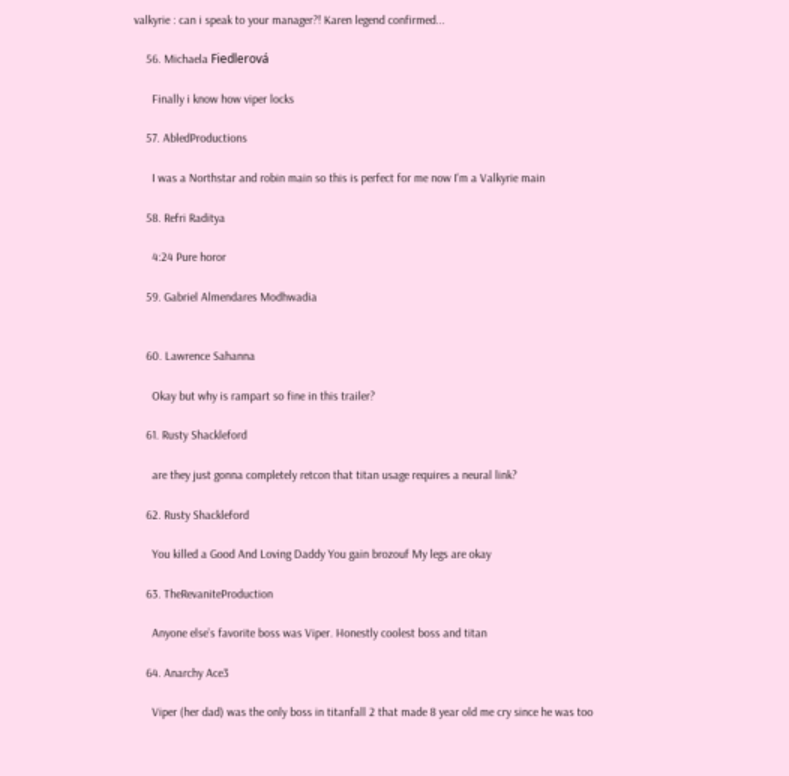valkyrie : can i speak to your manager?! Karen legend confirmed...

    56. Michaela Fiedlerová

      Finally i know how viper locks

    57. AbledProductions

      I was a Northstar and robin main so this is perfect for me now I'm a Valkyrie main

    58. Refri Raditya

      4:24 Pure horor

    59. Gabriel Almendares Modhwadia


    60. Lawrence Sahanna

      Okay but why is rampart so fine in this trailer?

    61. Rusty Shackleford

      are they just gonna completely retcon that titan usage requires a neural link?

    62. Rusty Shackleford

      You killed a Good And Loving Daddy You gain brozouf My legs are okay

    63. TheRevaniteProduction

      Anyone else’s favorite boss was Viper. Honestly coolest boss and titan

    64. Anarchy Ace3

      Viper (her dad) was the only boss in titanfall 2 that made 8 year old me cry since he was too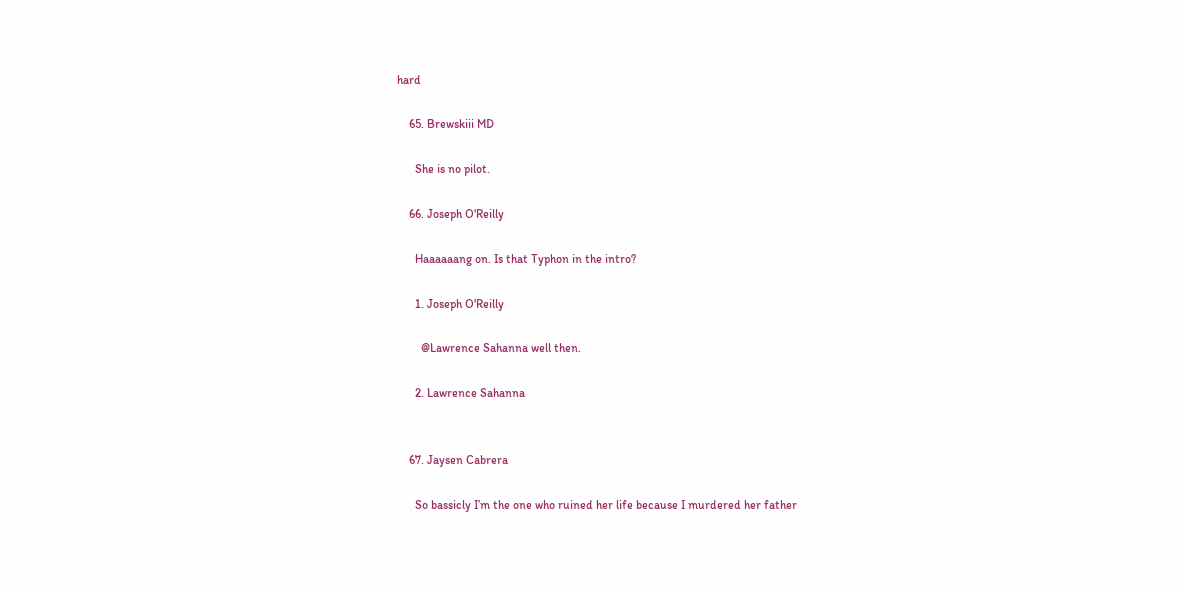hard

    65. Brewskiii MD

      She is no pilot.

    66. Joseph O'Reilly

      Haaaaaang on. Is that Typhon in the intro?

      1. Joseph O'Reilly

        @Lawrence Sahanna well then.

      2. Lawrence Sahanna


    67. Jaysen Cabrera

      So bassicly I’m the one who ruined her life because I murdered her father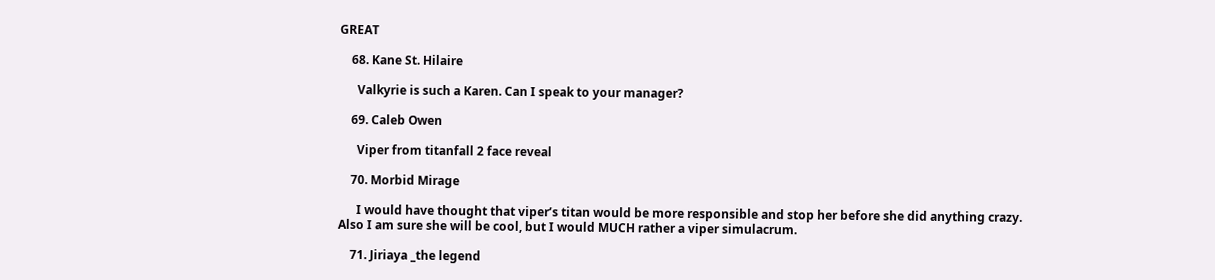GREAT

    68. Kane St. Hilaire

      Valkyrie is such a Karen. Can I speak to your manager?

    69. Caleb Owen

      Viper from titanfall 2 face reveal

    70. Morbid Mirage

      I would have thought that viper’s titan would be more responsible and stop her before she did anything crazy. Also I am sure she will be cool, but I would MUCH rather a viper simulacrum.

    71. Jiriaya _the legend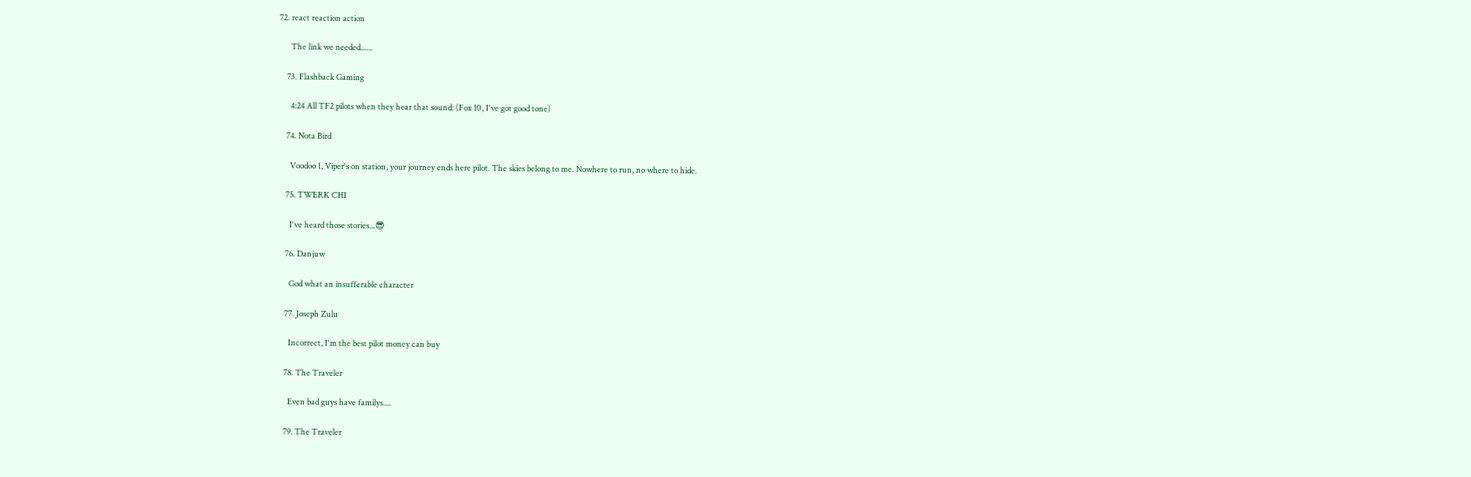72. react reaction action

      The link we needed......

    73. Flashback Gaming

      4:24 All TF2 pilots when they hear that sound: (Fox 10, I've got good tone)

    74. Nota Bird

      Voodoo 1, Viper's on station, your journey ends here pilot. The skies belong to me. Nowhere to run, no where to hide.

    75. TWERK CHI

      I've heard those stories...😎

    76. Danjuw

      God what an insufferable character

    77. Joseph Zulu

      Incorrect, I'm the best pilot money can buy

    78. The Traveler

      Even bad guys have familys....

    79. The Traveler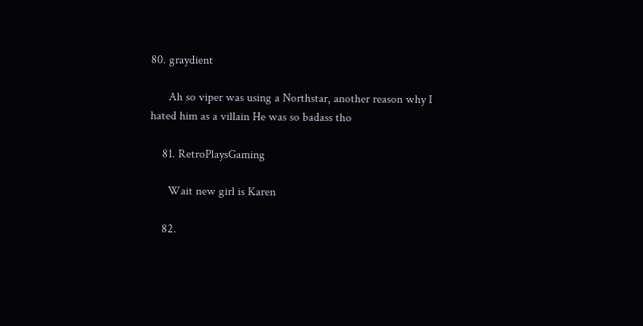80. graydient

      Ah so viper was using a Northstar, another reason why I hated him as a villain He was so badass tho

    81. RetroPlaysGaming

      Wait new girl is Karen

    82.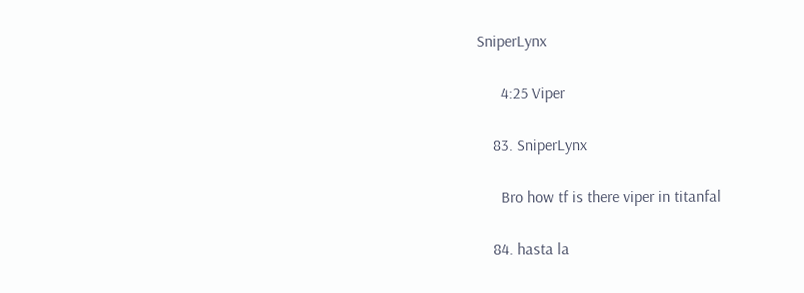SniperLynx

      4:25 Viper

    83. SniperLynx

      Bro how tf is there viper in titanfal

    84. hasta la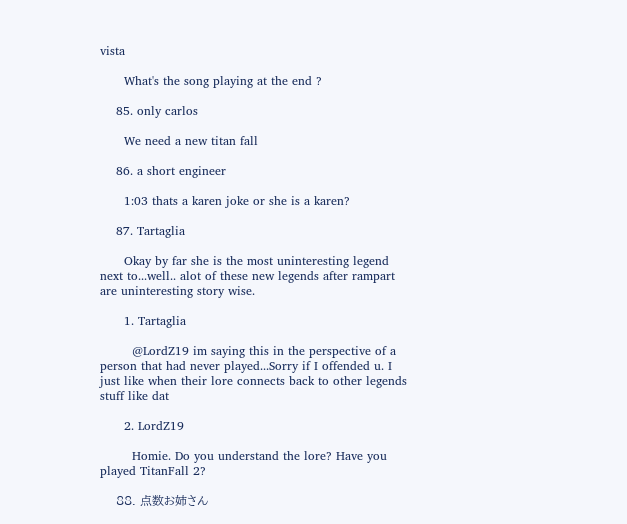vista

      What's the song playing at the end ?

    85. only carlos

      We need a new titan fall

    86. a short engineer

      1:03 thats a karen joke or she is a karen?

    87. Tartaglia

      Okay by far she is the most uninteresting legend next to...well.. alot of these new legends after rampart are uninteresting story wise.

      1. Tartaglia

        @LordZ19 im saying this in the perspective of a person that had never played...Sorry if I offended u. I just like when their lore connects back to other legends stuff like dat

      2. LordZ19

        Homie. Do you understand the lore? Have you played TitanFall 2?

    88. 点数お姉さん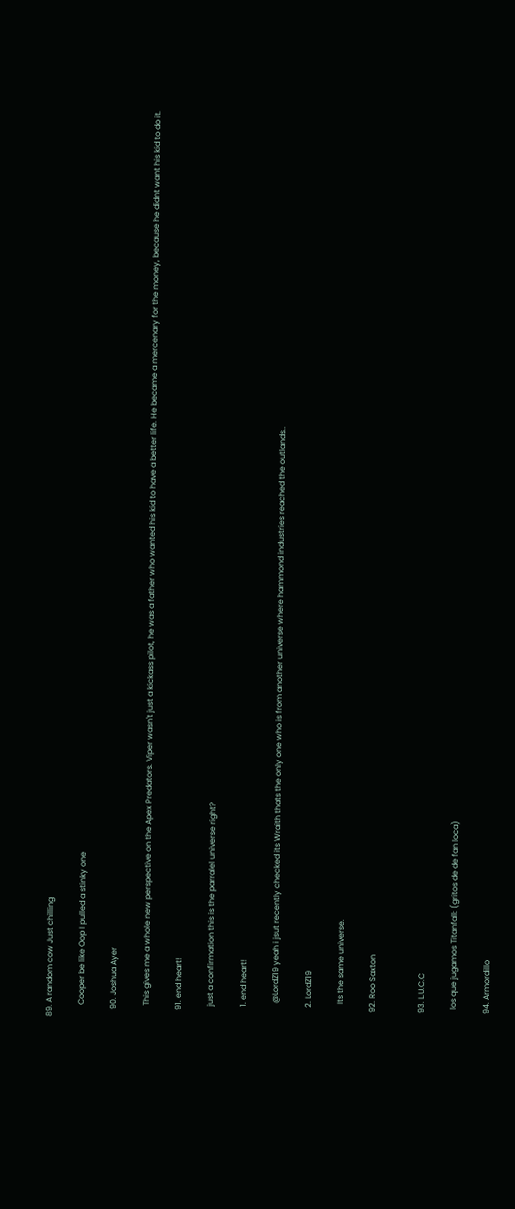89. A random cow Just chilling

      Cooper be like Oop I pulled a stinky one

    90. Joshua Ayer

      This gives me a whole new perspective on the Apex Predators. Viper wasn't just a kickass pilot, he was a father who wanted his kid to have a better life. He became a mercenary for the money, because he didnt want his kid to do it.

    91. end heart!

      just a confirmation this is the parralel universe right?

      1. end heart!

        @LordZ19 yeah i jsut recently checked its Wraith thats the only one who is from another universe where hammond industries reached the outlands..

      2. LordZ19

        Its the same universe.

    92. Roo Saxton


    93. L.U.C.C

      los que jugamos Titanfall: (gritos de de fan loca)

    94. Armordillo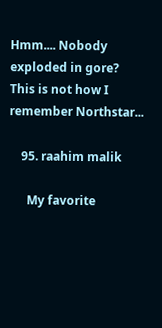Hmm.... Nobody exploded in gore? This is not how I remember Northstar...

    95. raahim malik

      My favorite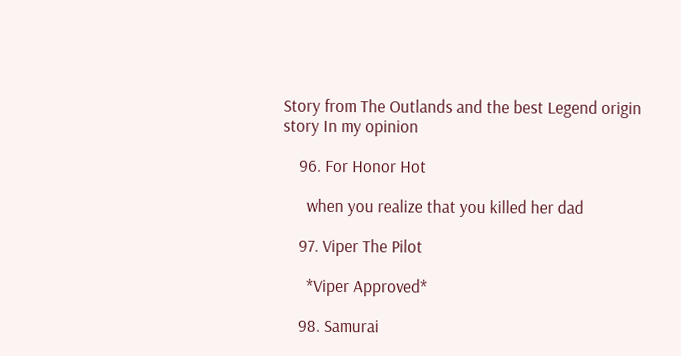Story from The Outlands and the best Legend origin story In my opinion

    96. For Honor Hot

      when you realize that you killed her dad

    97. Viper The Pilot

      *Viper Approved*

    98. Samurai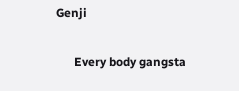Genji

      Every body gangsta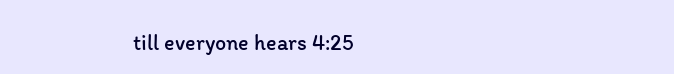till everyone hears 4:25